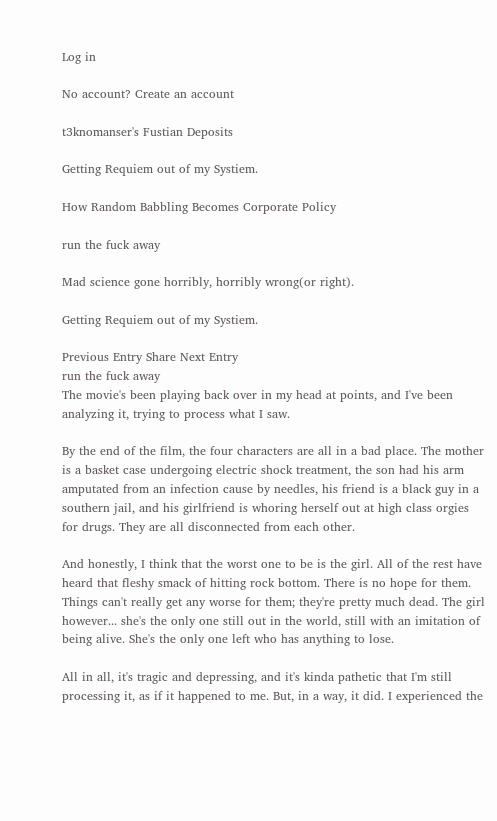Log in

No account? Create an account

t3knomanser's Fustian Deposits

Getting Requiem out of my Systiem.

How Random Babbling Becomes Corporate Policy

run the fuck away

Mad science gone horribly, horribly wrong(or right).

Getting Requiem out of my Systiem.

Previous Entry Share Next Entry
run the fuck away
The movie's been playing back over in my head at points, and I've been analyzing it, trying to process what I saw.

By the end of the film, the four characters are all in a bad place. The mother is a basket case undergoing electric shock treatment, the son had his arm amputated from an infection cause by needles, his friend is a black guy in a southern jail, and his girlfriend is whoring herself out at high class orgies for drugs. They are all disconnected from each other.

And honestly, I think that the worst one to be is the girl. All of the rest have heard that fleshy smack of hitting rock bottom. There is no hope for them. Things can't really get any worse for them; they're pretty much dead. The girl however... she's the only one still out in the world, still with an imitation of being alive. She's the only one left who has anything to lose.

All in all, it's tragic and depressing, and it's kinda pathetic that I'm still processing it, as if it happened to me. But, in a way, it did. I experienced the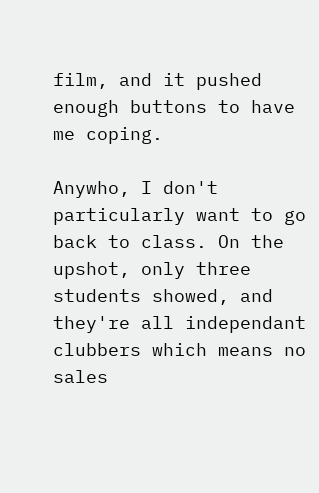film, and it pushed enough buttons to have me coping.

Anywho, I don't particularly want to go back to class. On the upshot, only three students showed, and they're all independant clubbers which means no sales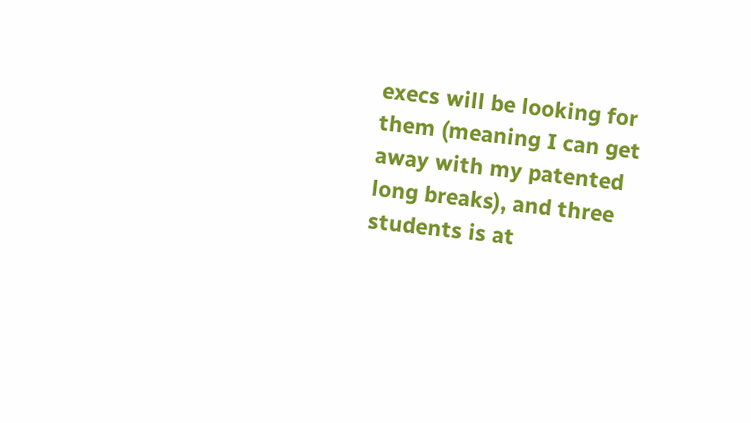execs will be looking for them (meaning I can get away with my patented long breaks), and three students is at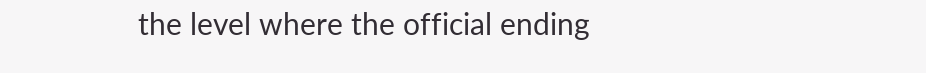the level where the official ending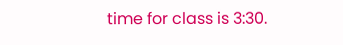time for class is 3:30.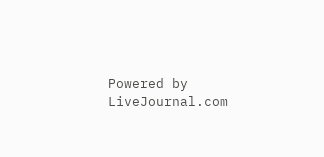Powered by LiveJournal.com